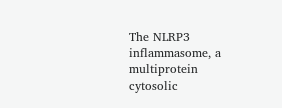The NLRP3 inflammasome, a multiprotein cytosolic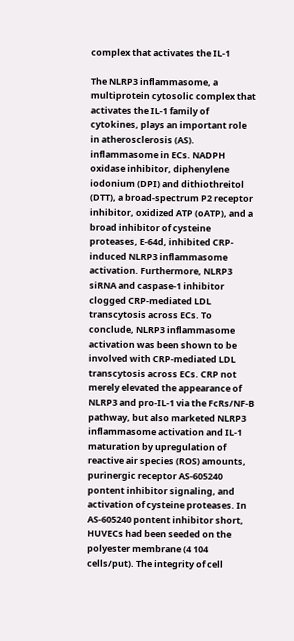complex that activates the IL-1

The NLRP3 inflammasome, a multiprotein cytosolic complex that activates the IL-1 family of cytokines, plays an important role in atherosclerosis (AS). inflammasome in ECs. NADPH oxidase inhibitor, diphenylene iodonium (DPI) and dithiothreitol (DTT), a broad-spectrum P2 receptor inhibitor, oxidized ATP (oATP), and a broad inhibitor of cysteine proteases, E-64d, inhibited CRP-induced NLRP3 inflammasome activation. Furthermore, NLRP3 siRNA and caspase-1 inhibitor clogged CRP-mediated LDL transcytosis across ECs. To conclude, NLRP3 inflammasome activation was been shown to be involved with CRP-mediated LDL transcytosis across ECs. CRP not merely elevated the appearance of NLRP3 and pro-IL-1 via the FcRs/NF-B pathway, but also marketed NLRP3 inflammasome activation and IL-1 maturation by upregulation of reactive air species (ROS) amounts, purinergic receptor AS-605240 pontent inhibitor signaling, and activation of cysteine proteases. In AS-605240 pontent inhibitor short, HUVECs had been seeded on the polyester membrane (4 104 cells/put). The integrity of cell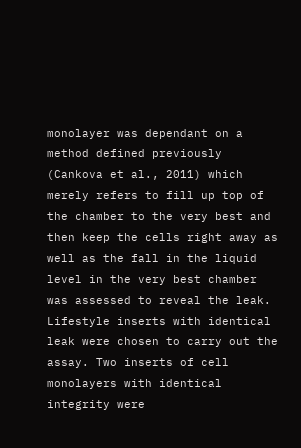monolayer was dependant on a method defined previously (Cankova et al., 2011) which merely refers to fill up top of the chamber to the very best and then keep the cells right away as well as the fall in the liquid level in the very best chamber was assessed to reveal the leak. Lifestyle inserts with identical leak were chosen to carry out the assay. Two inserts of cell monolayers with identical integrity were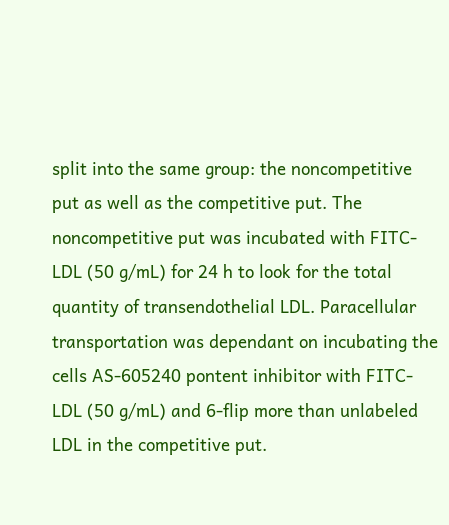split into the same group: the noncompetitive put as well as the competitive put. The noncompetitive put was incubated with FITC-LDL (50 g/mL) for 24 h to look for the total quantity of transendothelial LDL. Paracellular transportation was dependant on incubating the cells AS-605240 pontent inhibitor with FITC-LDL (50 g/mL) and 6-flip more than unlabeled LDL in the competitive put.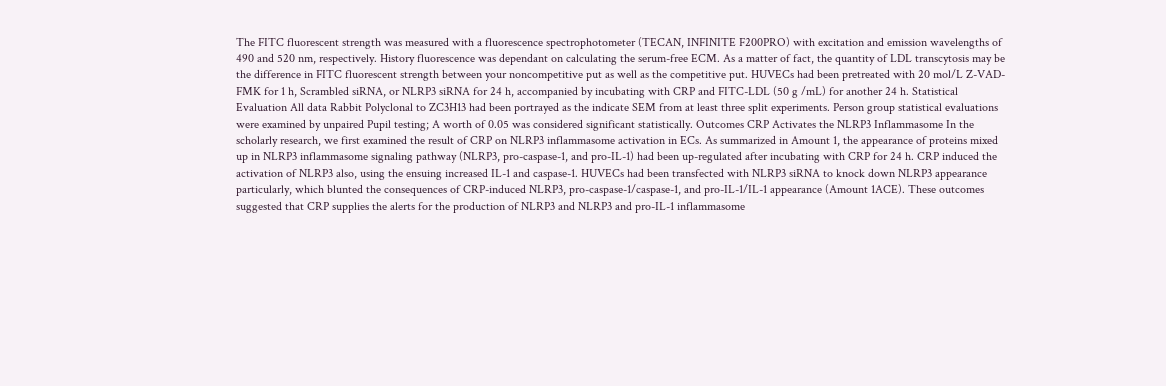The FITC fluorescent strength was measured with a fluorescence spectrophotometer (TECAN, INFINITE F200PRO) with excitation and emission wavelengths of 490 and 520 nm, respectively. History fluorescence was dependant on calculating the serum-free ECM. As a matter of fact, the quantity of LDL transcytosis may be the difference in FITC fluorescent strength between your noncompetitive put as well as the competitive put. HUVECs had been pretreated with 20 mol/L Z-VAD-FMK for 1 h, Scrambled siRNA, or NLRP3 siRNA for 24 h, accompanied by incubating with CRP and FITC-LDL (50 g /mL) for another 24 h. Statistical Evaluation All data Rabbit Polyclonal to ZC3H13 had been portrayed as the indicate SEM from at least three split experiments. Person group statistical evaluations were examined by unpaired Pupil testing; A worth of 0.05 was considered significant statistically. Outcomes CRP Activates the NLRP3 Inflammasome In the scholarly research, we first examined the result of CRP on NLRP3 inflammasome activation in ECs. As summarized in Amount 1, the appearance of proteins mixed up in NLRP3 inflammasome signaling pathway (NLRP3, pro-caspase-1, and pro-IL-1) had been up-regulated after incubating with CRP for 24 h. CRP induced the activation of NLRP3 also, using the ensuing increased IL-1 and caspase-1. HUVECs had been transfected with NLRP3 siRNA to knock down NLRP3 appearance particularly, which blunted the consequences of CRP-induced NLRP3, pro-caspase-1/caspase-1, and pro-IL-1/IL-1 appearance (Amount 1ACE). These outcomes suggested that CRP supplies the alerts for the production of NLRP3 and NLRP3 and pro-IL-1 inflammasome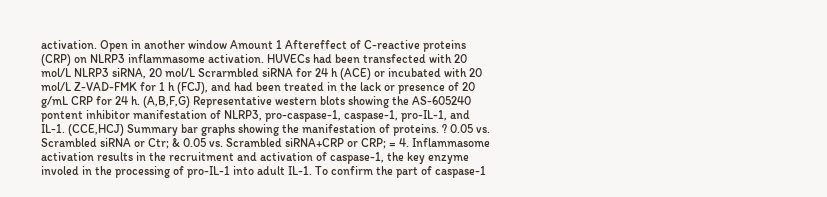activation. Open in another window Amount 1 Aftereffect of C-reactive proteins (CRP) on NLRP3 inflammasome activation. HUVECs had been transfected with 20 mol/L NLRP3 siRNA, 20 mol/L Scrarmbled siRNA for 24 h (ACE) or incubated with 20 mol/L Z-VAD-FMK for 1 h (FCJ), and had been treated in the lack or presence of 20 g/mL CRP for 24 h. (A,B,F,G) Representative western blots showing the AS-605240 pontent inhibitor manifestation of NLRP3, pro-caspase-1, caspase-1, pro-IL-1, and IL-1. (CCE,HCJ) Summary bar graphs showing the manifestation of proteins. ? 0.05 vs. Scrambled siRNA or Ctr; & 0.05 vs. Scrambled siRNA+CRP or CRP; = 4. Inflammasome activation results in the recruitment and activation of caspase-1, the key enzyme involed in the processing of pro-IL-1 into adult IL-1. To confirm the part of caspase-1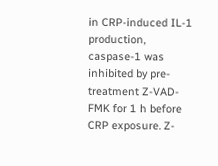in CRP-induced IL-1 production, caspase-1 was inhibited by pre-treatment Z-VAD-FMK for 1 h before CRP exposure. Z-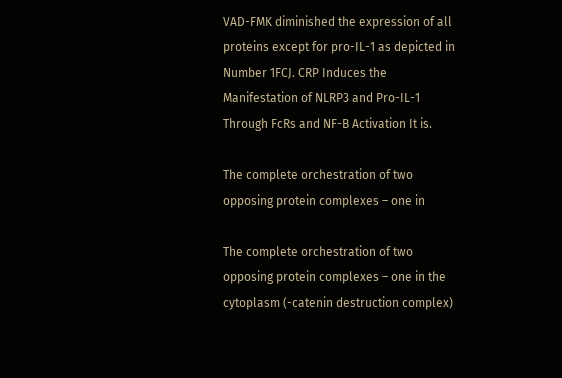VAD-FMK diminished the expression of all proteins except for pro-IL-1 as depicted in Number 1FCJ. CRP Induces the Manifestation of NLRP3 and Pro-IL-1 Through FcRs and NF-B Activation It is.

The complete orchestration of two opposing protein complexes – one in

The complete orchestration of two opposing protein complexes – one in the cytoplasm (-catenin destruction complex)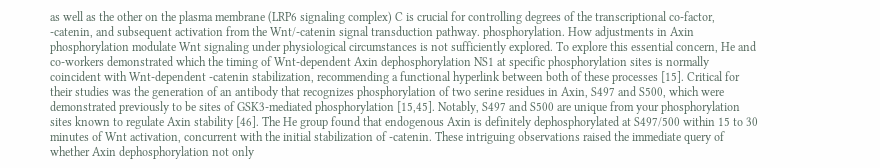as well as the other on the plasma membrane (LRP6 signaling complex) C is crucial for controlling degrees of the transcriptional co-factor, -catenin, and subsequent activation from the Wnt/-catenin signal transduction pathway. phosphorylation. How adjustments in Axin phosphorylation modulate Wnt signaling under physiological circumstances is not sufficiently explored. To explore this essential concern, He and co-workers demonstrated which the timing of Wnt-dependent Axin dephosphorylation NS1 at specific phosphorylation sites is normally coincident with Wnt-dependent -catenin stabilization, recommending a functional hyperlink between both of these processes [15]. Critical for their studies was the generation of an antibody that recognizes phosphorylation of two serine residues in Axin, S497 and S500, which were demonstrated previously to be sites of GSK3-mediated phosphorylation [15,45]. Notably, S497 and S500 are unique from your phosphorylation sites known to regulate Axin stability [46]. The He group found that endogenous Axin is definitely dephosphorylated at S497/500 within 15 to 30 minutes of Wnt activation, concurrent with the initial stabilization of -catenin. These intriguing observations raised the immediate query of whether Axin dephosphorylation not only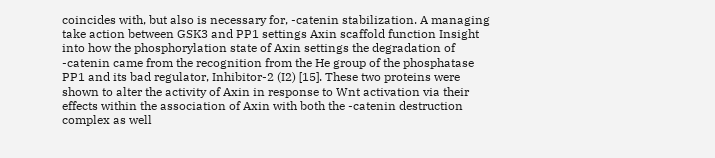coincides with, but also is necessary for, -catenin stabilization. A managing take action between GSK3 and PP1 settings Axin scaffold function Insight into how the phosphorylation state of Axin settings the degradation of -catenin came from the recognition from the He group of the phosphatase PP1 and its bad regulator, Inhibitor-2 (I2) [15]. These two proteins were shown to alter the activity of Axin in response to Wnt activation via their effects within the association of Axin with both the -catenin destruction complex as well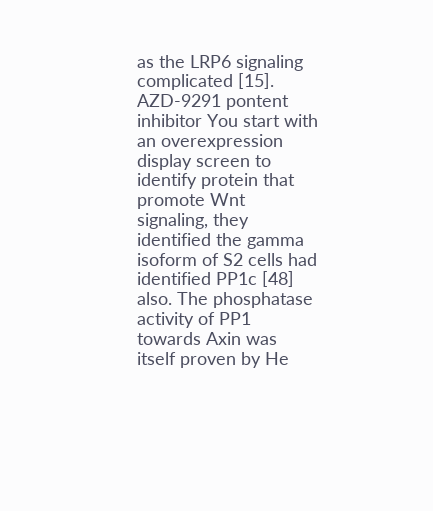as the LRP6 signaling complicated [15]. AZD-9291 pontent inhibitor You start with an overexpression display screen to identify protein that promote Wnt signaling, they identified the gamma isoform of S2 cells had identified PP1c [48] also. The phosphatase activity of PP1 towards Axin was itself proven by He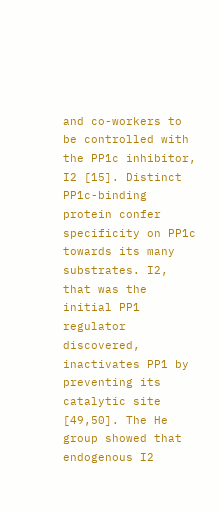and co-workers to be controlled with the PP1c inhibitor, I2 [15]. Distinct PP1c-binding protein confer specificity on PP1c towards its many substrates. I2, that was the initial PP1 regulator discovered, inactivates PP1 by preventing its catalytic site [49,50]. The He group showed that endogenous I2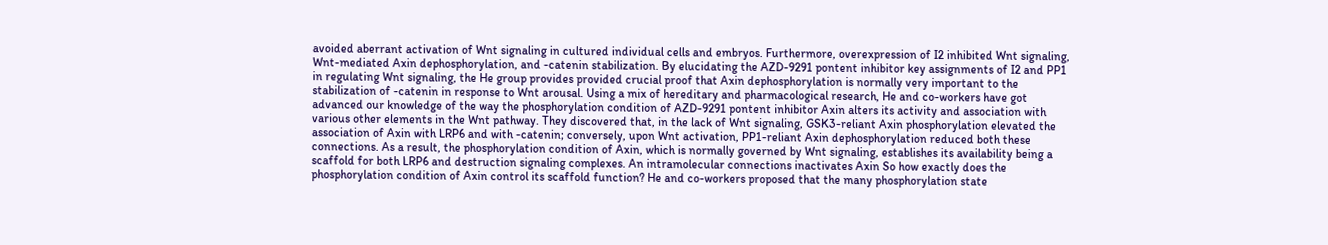avoided aberrant activation of Wnt signaling in cultured individual cells and embryos. Furthermore, overexpression of I2 inhibited Wnt signaling, Wnt-mediated Axin dephosphorylation, and -catenin stabilization. By elucidating the AZD-9291 pontent inhibitor key assignments of I2 and PP1 in regulating Wnt signaling, the He group provides provided crucial proof that Axin dephosphorylation is normally very important to the stabilization of -catenin in response to Wnt arousal. Using a mix of hereditary and pharmacological research, He and co-workers have got advanced our knowledge of the way the phosphorylation condition of AZD-9291 pontent inhibitor Axin alters its activity and association with various other elements in the Wnt pathway. They discovered that, in the lack of Wnt signaling, GSK3-reliant Axin phosphorylation elevated the association of Axin with LRP6 and with -catenin; conversely, upon Wnt activation, PP1-reliant Axin dephosphorylation reduced both these connections. As a result, the phosphorylation condition of Axin, which is normally governed by Wnt signaling, establishes its availability being a scaffold for both LRP6 and destruction signaling complexes. An intramolecular connections inactivates Axin So how exactly does the phosphorylation condition of Axin control its scaffold function? He and co-workers proposed that the many phosphorylation state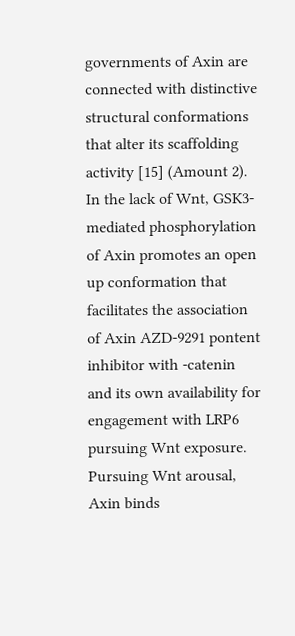governments of Axin are connected with distinctive structural conformations that alter its scaffolding activity [15] (Amount 2). In the lack of Wnt, GSK3-mediated phosphorylation of Axin promotes an open up conformation that facilitates the association of Axin AZD-9291 pontent inhibitor with -catenin and its own availability for engagement with LRP6 pursuing Wnt exposure. Pursuing Wnt arousal, Axin binds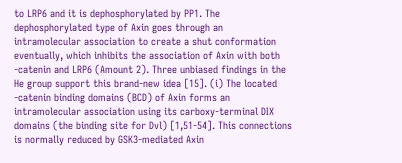to LRP6 and it is dephosphorylated by PP1. The dephosphorylated type of Axin goes through an intramolecular association to create a shut conformation eventually, which inhibits the association of Axin with both -catenin and LRP6 (Amount 2). Three unbiased findings in the He group support this brand-new idea [15]. (i) The located -catenin binding domains (BCD) of Axin forms an intramolecular association using its carboxy-terminal DIX domains (the binding site for Dvl) [1,51-54]. This connections is normally reduced by GSK3-mediated Axin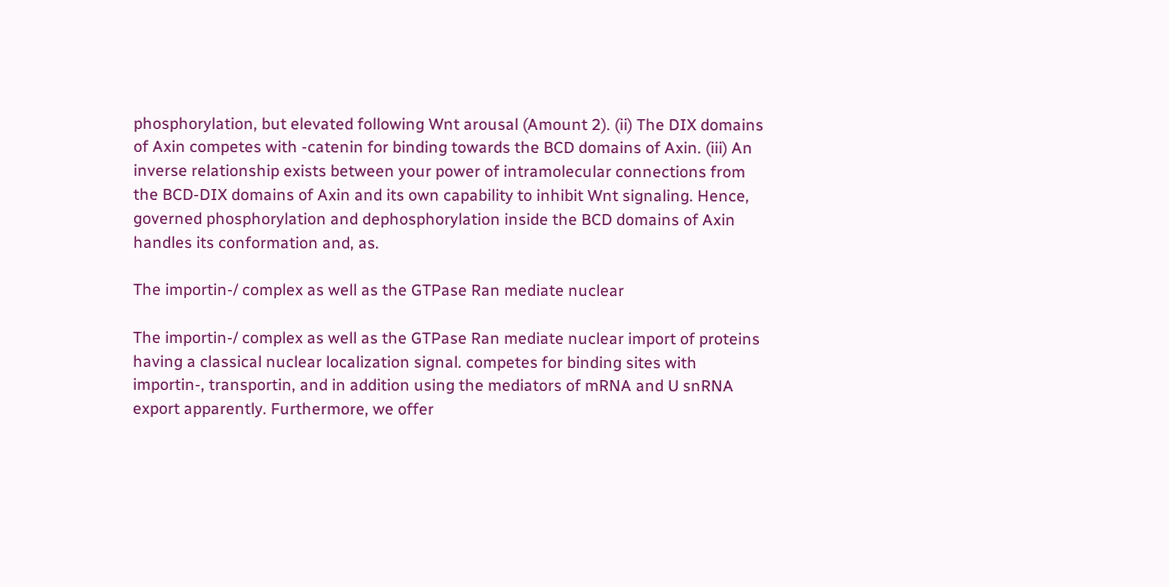phosphorylation, but elevated following Wnt arousal (Amount 2). (ii) The DIX domains of Axin competes with -catenin for binding towards the BCD domains of Axin. (iii) An inverse relationship exists between your power of intramolecular connections from the BCD-DIX domains of Axin and its own capability to inhibit Wnt signaling. Hence, governed phosphorylation and dephosphorylation inside the BCD domains of Axin handles its conformation and, as.

The importin-/ complex as well as the GTPase Ran mediate nuclear

The importin-/ complex as well as the GTPase Ran mediate nuclear import of proteins having a classical nuclear localization signal. competes for binding sites with importin-, transportin, and in addition using the mediators of mRNA and U snRNA export apparently. Furthermore, we offer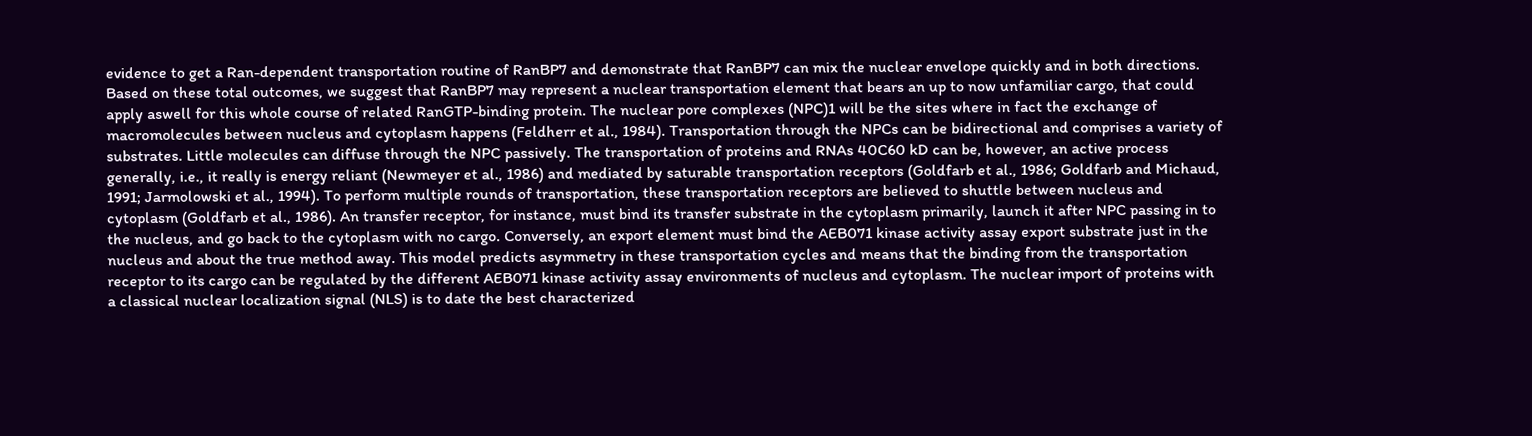evidence to get a Ran-dependent transportation routine of RanBP7 and demonstrate that RanBP7 can mix the nuclear envelope quickly and in both directions. Based on these total outcomes, we suggest that RanBP7 may represent a nuclear transportation element that bears an up to now unfamiliar cargo, that could apply aswell for this whole course of related RanGTP-binding protein. The nuclear pore complexes (NPC)1 will be the sites where in fact the exchange of macromolecules between nucleus and cytoplasm happens (Feldherr et al., 1984). Transportation through the NPCs can be bidirectional and comprises a variety of substrates. Little molecules can diffuse through the NPC passively. The transportation of proteins and RNAs 40C60 kD can be, however, an active process generally, i.e., it really is energy reliant (Newmeyer et al., 1986) and mediated by saturable transportation receptors (Goldfarb et al., 1986; Goldfarb and Michaud, 1991; Jarmolowski et al., 1994). To perform multiple rounds of transportation, these transportation receptors are believed to shuttle between nucleus and cytoplasm (Goldfarb et al., 1986). An transfer receptor, for instance, must bind its transfer substrate in the cytoplasm primarily, launch it after NPC passing in to the nucleus, and go back to the cytoplasm with no cargo. Conversely, an export element must bind the AEB071 kinase activity assay export substrate just in the nucleus and about the true method away. This model predicts asymmetry in these transportation cycles and means that the binding from the transportation receptor to its cargo can be regulated by the different AEB071 kinase activity assay environments of nucleus and cytoplasm. The nuclear import of proteins with a classical nuclear localization signal (NLS) is to date the best characterized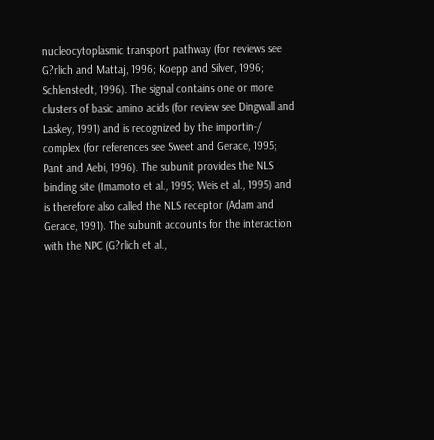nucleocytoplasmic transport pathway (for reviews see G?rlich and Mattaj, 1996; Koepp and Silver, 1996; Schlenstedt, 1996). The signal contains one or more clusters of basic amino acids (for review see Dingwall and Laskey, 1991) and is recognized by the importin-/ complex (for references see Sweet and Gerace, 1995; Pant and Aebi, 1996). The subunit provides the NLS binding site (Imamoto et al., 1995; Weis et al., 1995) and is therefore also called the NLS receptor (Adam and Gerace, 1991). The subunit accounts for the interaction with the NPC (G?rlich et al.,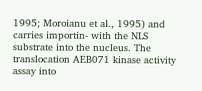1995; Moroianu et al., 1995) and carries importin- with the NLS substrate into the nucleus. The translocation AEB071 kinase activity assay into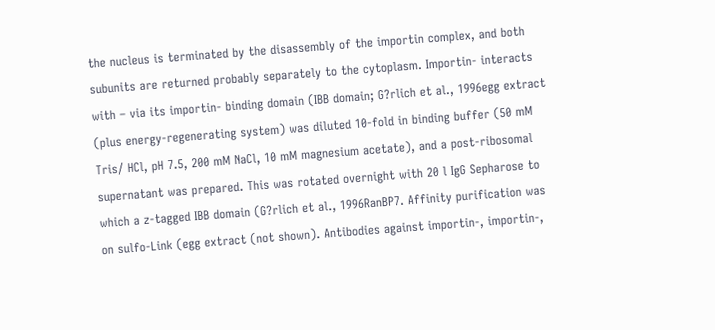the nucleus is terminated by the disassembly of the importin complex, and both subunits are returned probably separately to the cytoplasm. Importin- interacts with – via its importin- binding domain (IBB domain; G?rlich et al., 1996egg extract (plus energy-regenerating system) was diluted 10-fold in binding buffer (50 mM Tris/ HCl, pH 7.5, 200 mM NaCl, 10 mM magnesium acetate), and a post-ribosomal supernatant was prepared. This was rotated overnight with 20 l IgG Sepharose to which a z-tagged IBB domain (G?rlich et al., 1996RanBP7. Affinity purification was on sulfo-Link (egg extract (not shown). Antibodies against importin-, importin-,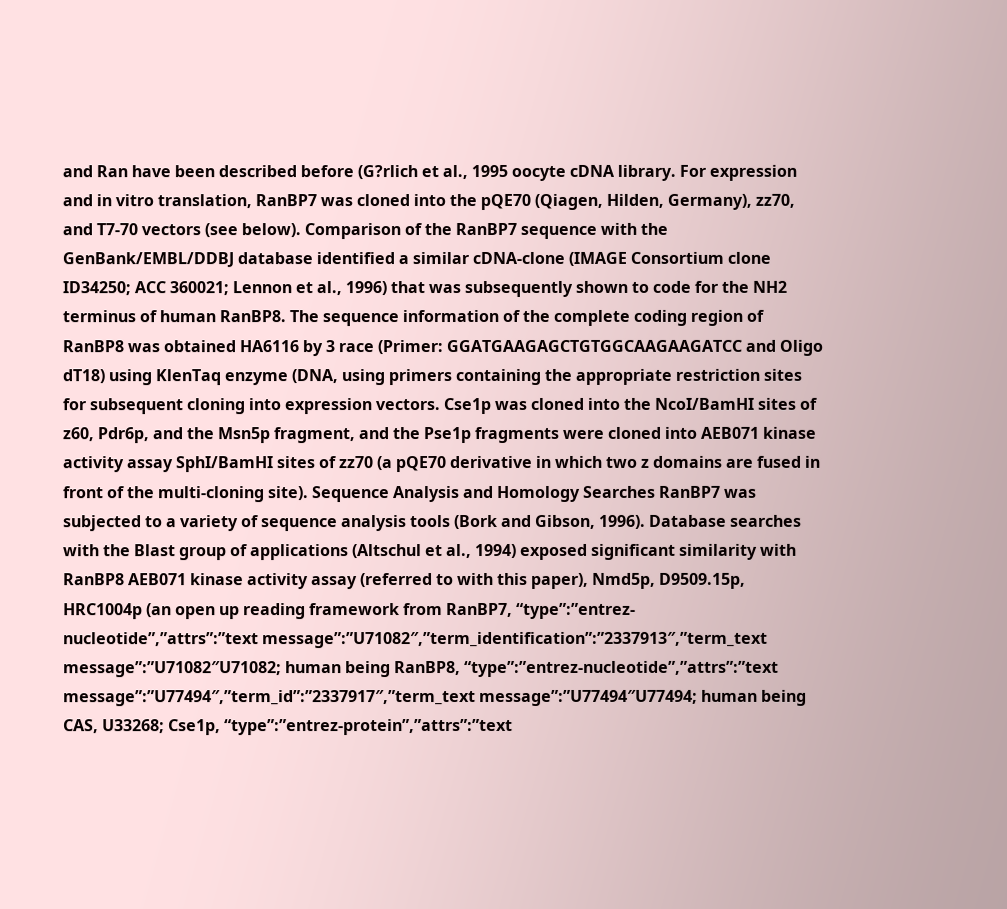and Ran have been described before (G?rlich et al., 1995 oocyte cDNA library. For expression and in vitro translation, RanBP7 was cloned into the pQE70 (Qiagen, Hilden, Germany), zz70, and T7-70 vectors (see below). Comparison of the RanBP7 sequence with the GenBank/EMBL/DDBJ database identified a similar cDNA-clone (IMAGE Consortium clone ID34250; ACC 360021; Lennon et al., 1996) that was subsequently shown to code for the NH2 terminus of human RanBP8. The sequence information of the complete coding region of RanBP8 was obtained HA6116 by 3 race (Primer: GGATGAAGAGCTGTGGCAAGAAGATCC and Oligo dT18) using KlenTaq enzyme (DNA, using primers containing the appropriate restriction sites for subsequent cloning into expression vectors. Cse1p was cloned into the NcoI/BamHI sites of z60, Pdr6p, and the Msn5p fragment, and the Pse1p fragments were cloned into AEB071 kinase activity assay SphI/BamHI sites of zz70 (a pQE70 derivative in which two z domains are fused in front of the multi-cloning site). Sequence Analysis and Homology Searches RanBP7 was subjected to a variety of sequence analysis tools (Bork and Gibson, 1996). Database searches with the Blast group of applications (Altschul et al., 1994) exposed significant similarity with RanBP8 AEB071 kinase activity assay (referred to with this paper), Nmd5p, D9509.15p, HRC1004p (an open up reading framework from RanBP7, “type”:”entrez-nucleotide”,”attrs”:”text message”:”U71082″,”term_identification”:”2337913″,”term_text message”:”U71082″U71082; human being RanBP8, “type”:”entrez-nucleotide”,”attrs”:”text message”:”U77494″,”term_id”:”2337917″,”term_text message”:”U77494″U77494; human being CAS, U33268; Cse1p, “type”:”entrez-protein”,”attrs”:”text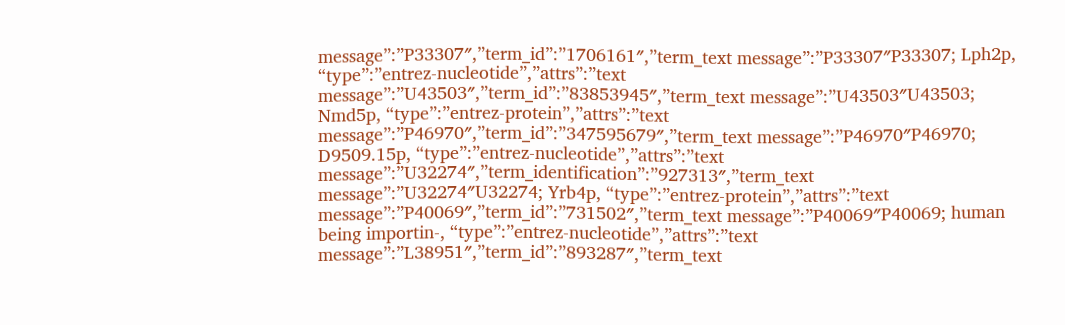message”:”P33307″,”term_id”:”1706161″,”term_text message”:”P33307″P33307; Lph2p, “type”:”entrez-nucleotide”,”attrs”:”text message”:”U43503″,”term_id”:”83853945″,”term_text message”:”U43503″U43503; Nmd5p, “type”:”entrez-protein”,”attrs”:”text message”:”P46970″,”term_id”:”347595679″,”term_text message”:”P46970″P46970; D9509.15p, “type”:”entrez-nucleotide”,”attrs”:”text message”:”U32274″,”term_identification”:”927313″,”term_text message”:”U32274″U32274; Yrb4p, “type”:”entrez-protein”,”attrs”:”text message”:”P40069″,”term_id”:”731502″,”term_text message”:”P40069″P40069; human being importin-, “type”:”entrez-nucleotide”,”attrs”:”text message”:”L38951″,”term_id”:”893287″,”term_text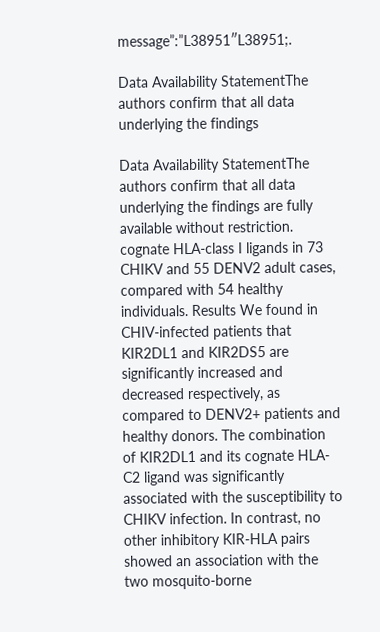message”:”L38951″L38951;.

Data Availability StatementThe authors confirm that all data underlying the findings

Data Availability StatementThe authors confirm that all data underlying the findings are fully available without restriction. cognate HLA-class I ligands in 73 CHIKV and 55 DENV2 adult cases, compared with 54 healthy individuals. Results We found in CHIV-infected patients that KIR2DL1 and KIR2DS5 are significantly increased and decreased respectively, as compared to DENV2+ patients and healthy donors. The combination of KIR2DL1 and its cognate HLA-C2 ligand was significantly associated with the susceptibility to CHIKV infection. In contrast, no other inhibitory KIR-HLA pairs showed an association with the two mosquito-borne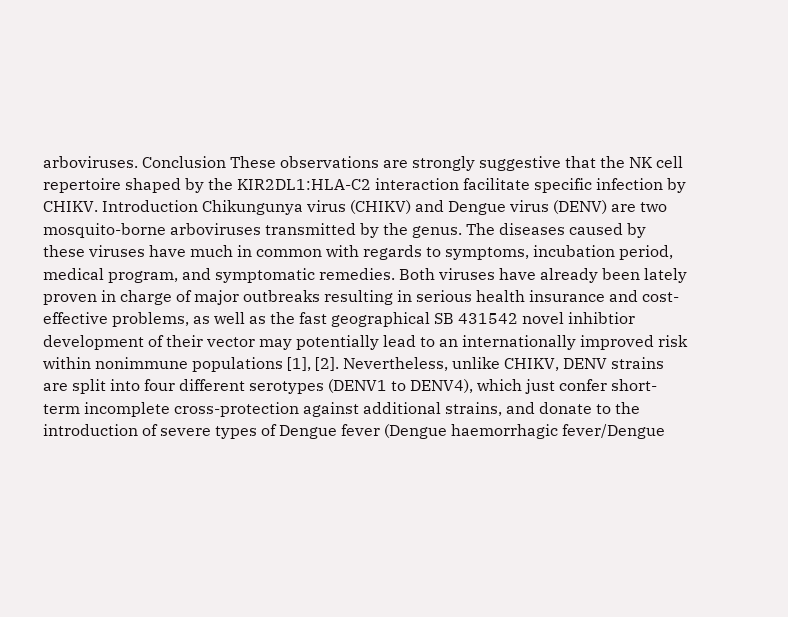arboviruses. Conclusion These observations are strongly suggestive that the NK cell repertoire shaped by the KIR2DL1:HLA-C2 interaction facilitate specific infection by CHIKV. Introduction Chikungunya virus (CHIKV) and Dengue virus (DENV) are two mosquito-borne arboviruses transmitted by the genus. The diseases caused by these viruses have much in common with regards to symptoms, incubation period, medical program, and symptomatic remedies. Both viruses have already been lately proven in charge of major outbreaks resulting in serious health insurance and cost-effective problems, as well as the fast geographical SB 431542 novel inhibtior development of their vector may potentially lead to an internationally improved risk within nonimmune populations [1], [2]. Nevertheless, unlike CHIKV, DENV strains are split into four different serotypes (DENV1 to DENV4), which just confer short-term incomplete cross-protection against additional strains, and donate to the introduction of severe types of Dengue fever (Dengue haemorrhagic fever/Dengue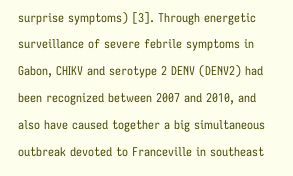surprise symptoms) [3]. Through energetic surveillance of severe febrile symptoms in Gabon, CHIKV and serotype 2 DENV (DENV2) had been recognized between 2007 and 2010, and also have caused together a big simultaneous outbreak devoted to Franceville in southeast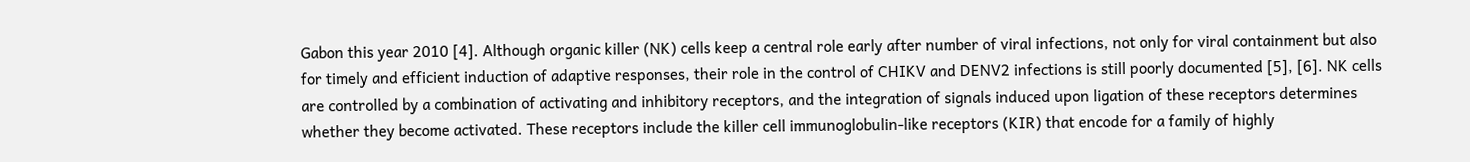Gabon this year 2010 [4]. Although organic killer (NK) cells keep a central role early after number of viral infections, not only for viral containment but also for timely and efficient induction of adaptive responses, their role in the control of CHIKV and DENV2 infections is still poorly documented [5], [6]. NK cells are controlled by a combination of activating and inhibitory receptors, and the integration of signals induced upon ligation of these receptors determines whether they become activated. These receptors include the killer cell immunoglobulin-like receptors (KIR) that encode for a family of highly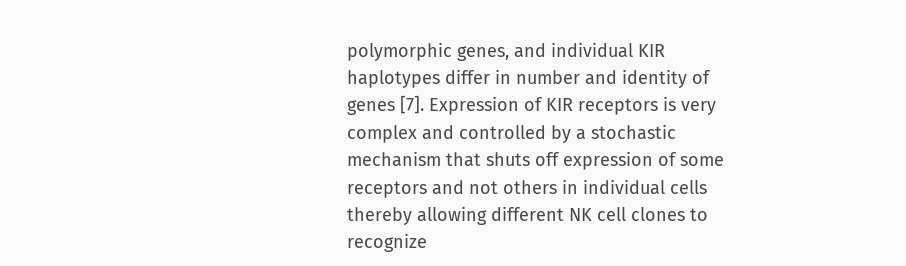polymorphic genes, and individual KIR haplotypes differ in number and identity of genes [7]. Expression of KIR receptors is very complex and controlled by a stochastic mechanism that shuts off expression of some receptors and not others in individual cells thereby allowing different NK cell clones to recognize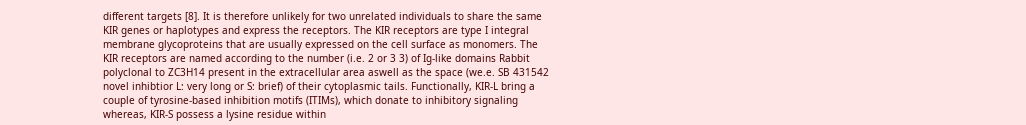different targets [8]. It is therefore unlikely for two unrelated individuals to share the same KIR genes or haplotypes and express the receptors. The KIR receptors are type I integral membrane glycoproteins that are usually expressed on the cell surface as monomers. The KIR receptors are named according to the number (i.e. 2 or 3 3) of Ig-like domains Rabbit polyclonal to ZC3H14 present in the extracellular area aswell as the space (we.e. SB 431542 novel inhibtior L: very long or S: brief) of their cytoplasmic tails. Functionally, KIR-L bring a couple of tyrosine-based inhibition motifs (ITIMs), which donate to inhibitory signaling whereas, KIR-S possess a lysine residue within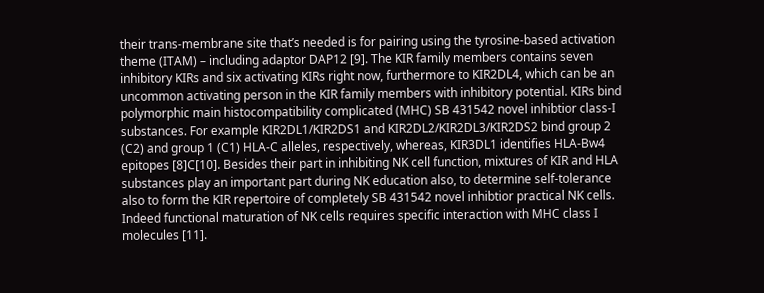their trans-membrane site that’s needed is for pairing using the tyrosine-based activation theme (ITAM) – including adaptor DAP12 [9]. The KIR family members contains seven inhibitory KIRs and six activating KIRs right now, furthermore to KIR2DL4, which can be an uncommon activating person in the KIR family members with inhibitory potential. KIRs bind polymorphic main histocompatibility complicated (MHC) SB 431542 novel inhibtior class-I substances. For example KIR2DL1/KIR2DS1 and KIR2DL2/KIR2DL3/KIR2DS2 bind group 2 (C2) and group 1 (C1) HLA-C alleles, respectively, whereas, KIR3DL1 identifies HLA-Bw4 epitopes [8]C[10]. Besides their part in inhibiting NK cell function, mixtures of KIR and HLA substances play an important part during NK education also, to determine self-tolerance also to form the KIR repertoire of completely SB 431542 novel inhibtior practical NK cells. Indeed functional maturation of NK cells requires specific interaction with MHC class I molecules [11].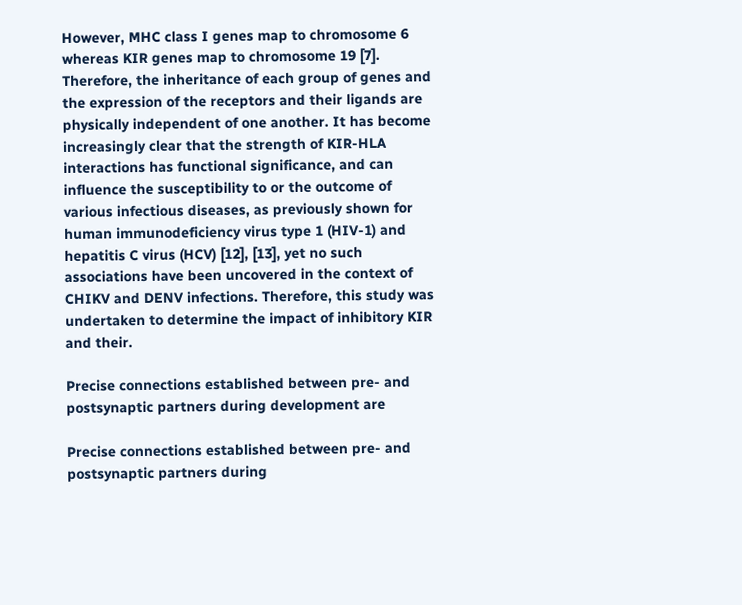However, MHC class I genes map to chromosome 6 whereas KIR genes map to chromosome 19 [7]. Therefore, the inheritance of each group of genes and the expression of the receptors and their ligands are physically independent of one another. It has become increasingly clear that the strength of KIR-HLA interactions has functional significance, and can influence the susceptibility to or the outcome of various infectious diseases, as previously shown for human immunodeficiency virus type 1 (HIV-1) and hepatitis C virus (HCV) [12], [13], yet no such associations have been uncovered in the context of CHIKV and DENV infections. Therefore, this study was undertaken to determine the impact of inhibitory KIR and their.

Precise connections established between pre- and postsynaptic partners during development are

Precise connections established between pre- and postsynaptic partners during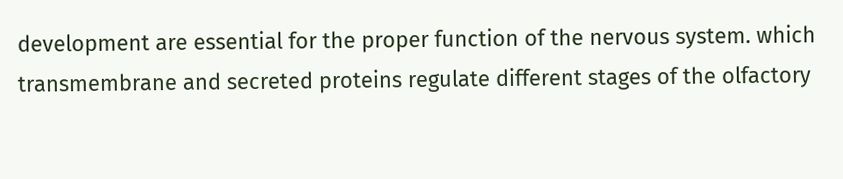development are essential for the proper function of the nervous system. which transmembrane and secreted proteins regulate different stages of the olfactory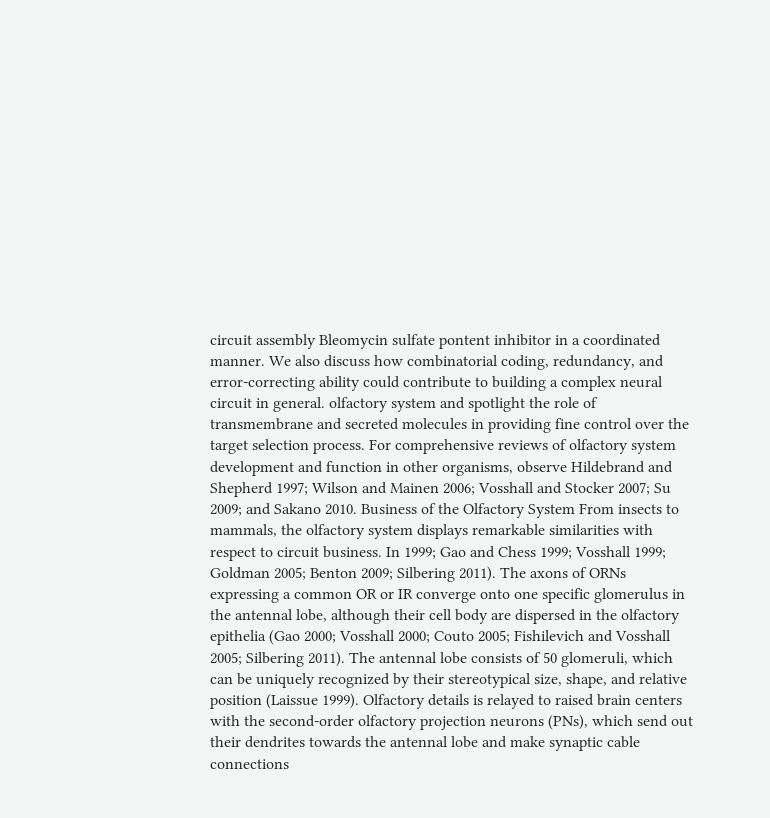circuit assembly Bleomycin sulfate pontent inhibitor in a coordinated manner. We also discuss how combinatorial coding, redundancy, and error-correcting ability could contribute to building a complex neural circuit in general. olfactory system and spotlight the role of transmembrane and secreted molecules in providing fine control over the target selection process. For comprehensive reviews of olfactory system development and function in other organisms, observe Hildebrand and Shepherd 1997; Wilson and Mainen 2006; Vosshall and Stocker 2007; Su 2009; and Sakano 2010. Business of the Olfactory System From insects to mammals, the olfactory system displays remarkable similarities with respect to circuit business. In 1999; Gao and Chess 1999; Vosshall 1999; Goldman 2005; Benton 2009; Silbering 2011). The axons of ORNs expressing a common OR or IR converge onto one specific glomerulus in the antennal lobe, although their cell body are dispersed in the olfactory epithelia (Gao 2000; Vosshall 2000; Couto 2005; Fishilevich and Vosshall 2005; Silbering 2011). The antennal lobe consists of 50 glomeruli, which can be uniquely recognized by their stereotypical size, shape, and relative position (Laissue 1999). Olfactory details is relayed to raised brain centers with the second-order olfactory projection neurons (PNs), which send out their dendrites towards the antennal lobe and make synaptic cable connections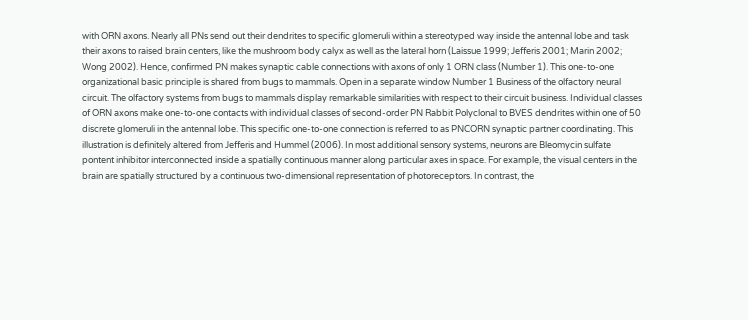with ORN axons. Nearly all PNs send out their dendrites to specific glomeruli within a stereotyped way inside the antennal lobe and task their axons to raised brain centers, like the mushroom body calyx as well as the lateral horn (Laissue 1999; Jefferis 2001; Marin 2002; Wong 2002). Hence, confirmed PN makes synaptic cable connections with axons of only 1 ORN class (Number 1). This one-to-one organizational basic principle is shared from bugs to mammals. Open in a separate window Number 1 Business of the olfactory neural circuit. The olfactory systems from bugs to mammals display remarkable similarities with respect to their circuit business. Individual classes of ORN axons make one-to-one contacts with individual classes of second-order PN Rabbit Polyclonal to BVES dendrites within one of 50 discrete glomeruli in the antennal lobe. This specific one-to-one connection is referred to as PNCORN synaptic partner coordinating. This illustration is definitely altered from Jefferis and Hummel (2006). In most additional sensory systems, neurons are Bleomycin sulfate pontent inhibitor interconnected inside a spatially continuous manner along particular axes in space. For example, the visual centers in the brain are spatially structured by a continuous two-dimensional representation of photoreceptors. In contrast, the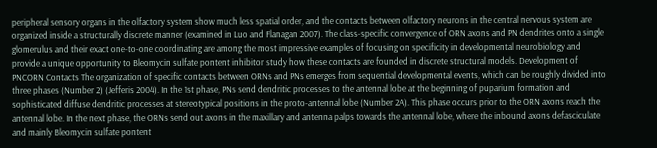peripheral sensory organs in the olfactory system show much less spatial order, and the contacts between olfactory neurons in the central nervous system are organized inside a structurally discrete manner (examined in Luo and Flanagan 2007). The class-specific convergence of ORN axons and PN dendrites onto a single glomerulus and their exact one-to-one coordinating are among the most impressive examples of focusing on specificity in developmental neurobiology and provide a unique opportunity to Bleomycin sulfate pontent inhibitor study how these contacts are founded in discrete structural models. Development of PNCORN Contacts The organization of specific contacts between ORNs and PNs emerges from sequential developmental events, which can be roughly divided into three phases (Number 2) (Jefferis 2004). In the 1st phase, PNs send dendritic processes to the antennal lobe at the beginning of puparium formation and sophisticated diffuse dendritic processes at stereotypical positions in the proto-antennal lobe (Number 2A). This phase occurs prior to the ORN axons reach the antennal lobe. In the next phase, the ORNs send out axons in the maxillary and antenna palps towards the antennal lobe, where the inbound axons defasciculate and mainly Bleomycin sulfate pontent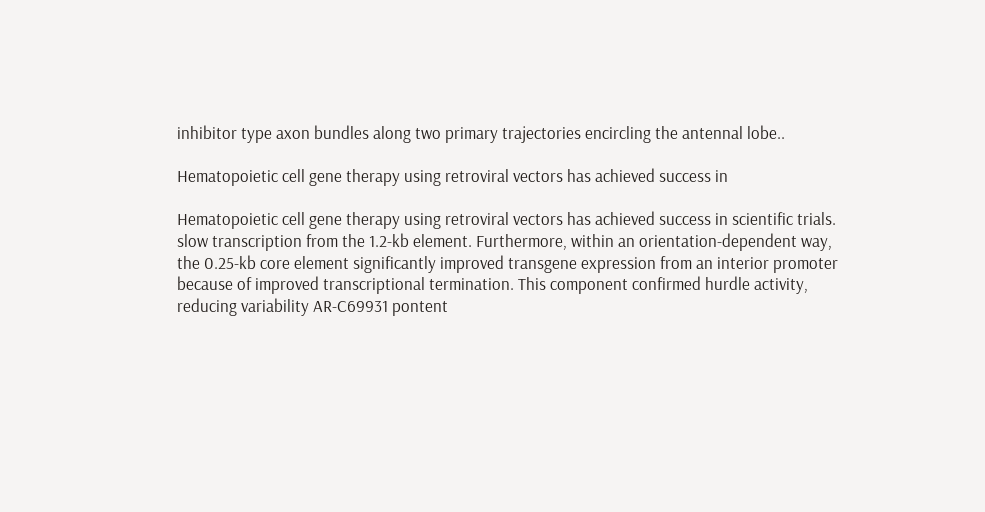inhibitor type axon bundles along two primary trajectories encircling the antennal lobe..

Hematopoietic cell gene therapy using retroviral vectors has achieved success in

Hematopoietic cell gene therapy using retroviral vectors has achieved success in scientific trials. slow transcription from the 1.2-kb element. Furthermore, within an orientation-dependent way, the 0.25-kb core element significantly improved transgene expression from an interior promoter because of improved transcriptional termination. This component confirmed hurdle activity, reducing variability AR-C69931 pontent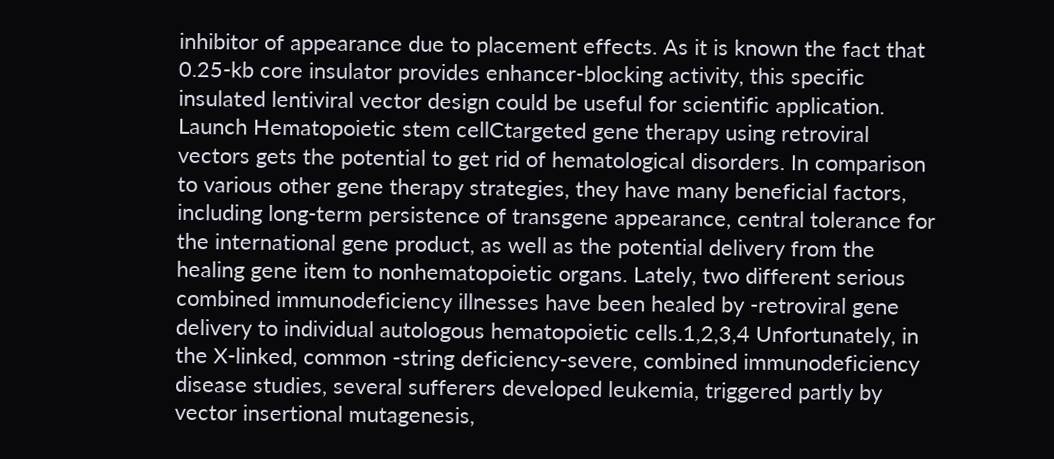inhibitor of appearance due to placement effects. As it is known the fact that 0.25-kb core insulator provides enhancer-blocking activity, this specific insulated lentiviral vector design could be useful for scientific application. Launch Hematopoietic stem cellCtargeted gene therapy using retroviral vectors gets the potential to get rid of hematological disorders. In comparison to various other gene therapy strategies, they have many beneficial factors, including long-term persistence of transgene appearance, central tolerance for the international gene product, as well as the potential delivery from the healing gene item to nonhematopoietic organs. Lately, two different serious combined immunodeficiency illnesses have been healed by -retroviral gene delivery to individual autologous hematopoietic cells.1,2,3,4 Unfortunately, in the X-linked, common -string deficiency-severe, combined immunodeficiency disease studies, several sufferers developed leukemia, triggered partly by vector insertional mutagenesis,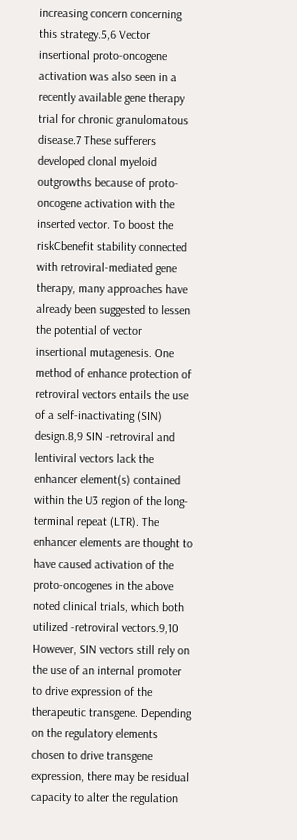increasing concern concerning this strategy.5,6 Vector insertional proto-oncogene activation was also seen in a recently available gene therapy trial for chronic granulomatous disease.7 These sufferers developed clonal myeloid outgrowths because of proto-oncogene activation with the inserted vector. To boost the riskCbenefit stability connected with retroviral-mediated gene therapy, many approaches have already been suggested to lessen the potential of vector insertional mutagenesis. One method of enhance protection of retroviral vectors entails the use of a self-inactivating (SIN) design.8,9 SIN -retroviral and lentiviral vectors lack the enhancer element(s) contained within the U3 region of the long-terminal repeat (LTR). The enhancer elements are thought to have caused activation of the proto-oncogenes in the above noted clinical trials, which both utilized -retroviral vectors.9,10 However, SIN vectors still rely on the use of an internal promoter to drive expression of the therapeutic transgene. Depending on the regulatory elements chosen to drive transgene expression, there may be residual capacity to alter the regulation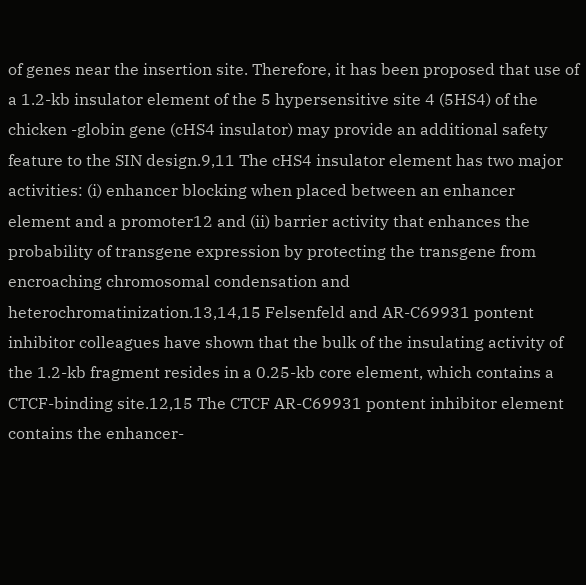of genes near the insertion site. Therefore, it has been proposed that use of a 1.2-kb insulator element of the 5 hypersensitive site 4 (5HS4) of the chicken -globin gene (cHS4 insulator) may provide an additional safety feature to the SIN design.9,11 The cHS4 insulator element has two major activities: (i) enhancer blocking when placed between an enhancer element and a promoter12 and (ii) barrier activity that enhances the probability of transgene expression by protecting the transgene from encroaching chromosomal condensation and heterochromatinization.13,14,15 Felsenfeld and AR-C69931 pontent inhibitor colleagues have shown that the bulk of the insulating activity of the 1.2-kb fragment resides in a 0.25-kb core element, which contains a CTCF-binding site.12,15 The CTCF AR-C69931 pontent inhibitor element contains the enhancer-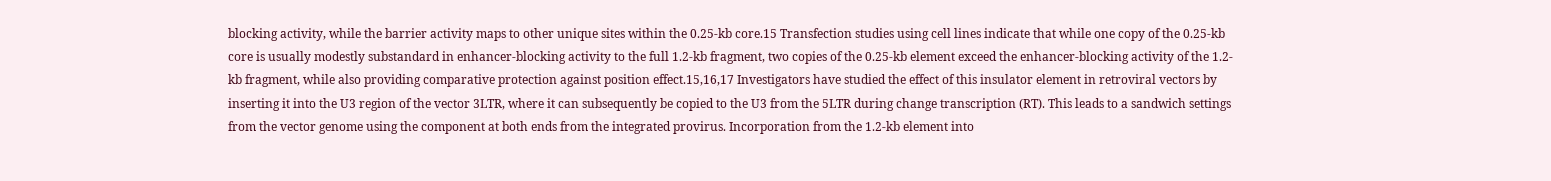blocking activity, while the barrier activity maps to other unique sites within the 0.25-kb core.15 Transfection studies using cell lines indicate that while one copy of the 0.25-kb core is usually modestly substandard in enhancer-blocking activity to the full 1.2-kb fragment, two copies of the 0.25-kb element exceed the enhancer-blocking activity of the 1.2-kb fragment, while also providing comparative protection against position effect.15,16,17 Investigators have studied the effect of this insulator element in retroviral vectors by inserting it into the U3 region of the vector 3LTR, where it can subsequently be copied to the U3 from the 5LTR during change transcription (RT). This leads to a sandwich settings from the vector genome using the component at both ends from the integrated provirus. Incorporation from the 1.2-kb element into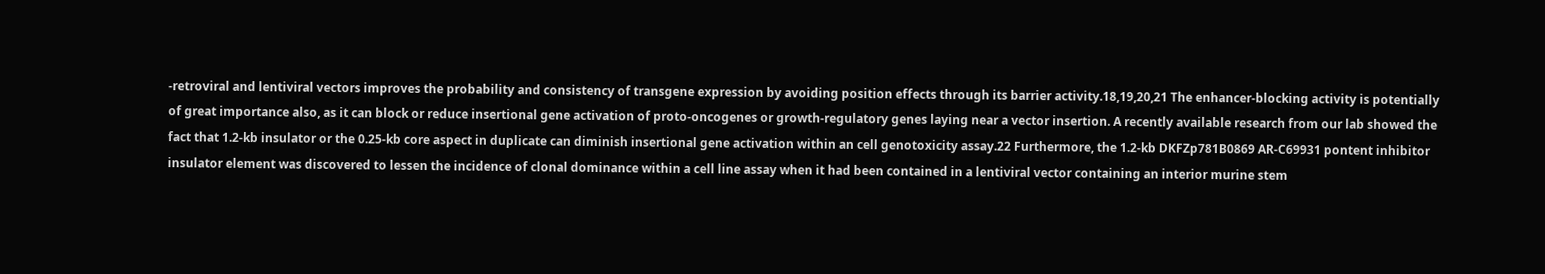-retroviral and lentiviral vectors improves the probability and consistency of transgene expression by avoiding position effects through its barrier activity.18,19,20,21 The enhancer-blocking activity is potentially of great importance also, as it can block or reduce insertional gene activation of proto-oncogenes or growth-regulatory genes laying near a vector insertion. A recently available research from our lab showed the fact that 1.2-kb insulator or the 0.25-kb core aspect in duplicate can diminish insertional gene activation within an cell genotoxicity assay.22 Furthermore, the 1.2-kb DKFZp781B0869 AR-C69931 pontent inhibitor insulator element was discovered to lessen the incidence of clonal dominance within a cell line assay when it had been contained in a lentiviral vector containing an interior murine stem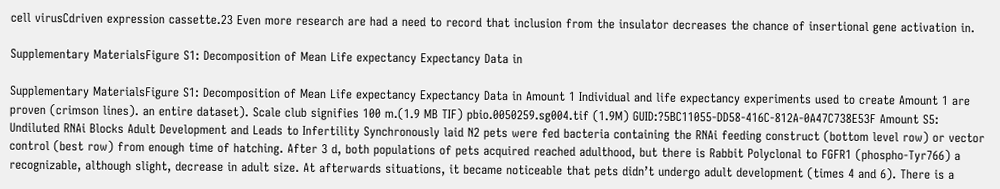cell virusCdriven expression cassette.23 Even more research are had a need to record that inclusion from the insulator decreases the chance of insertional gene activation in.

Supplementary MaterialsFigure S1: Decomposition of Mean Life expectancy Expectancy Data in

Supplementary MaterialsFigure S1: Decomposition of Mean Life expectancy Expectancy Data in Amount 1 Individual and life expectancy experiments used to create Amount 1 are proven (crimson lines). an entire dataset). Scale club signifies 100 m.(1.9 MB TIF) pbio.0050259.sg004.tif (1.9M) GUID:?5BC11055-DD58-416C-812A-0A47C738E53F Amount S5: Undiluted RNAi Blocks Adult Development and Leads to Infertility Synchronously laid N2 pets were fed bacteria containing the RNAi feeding construct (bottom level row) or vector control (best row) from enough time of hatching. After 3 d, both populations of pets acquired reached adulthood, but there is Rabbit Polyclonal to FGFR1 (phospho-Tyr766) a recognizable, although slight, decrease in adult size. At afterwards situations, it became noticeable that pets didn’t undergo adult development (times 4 and 6). There is a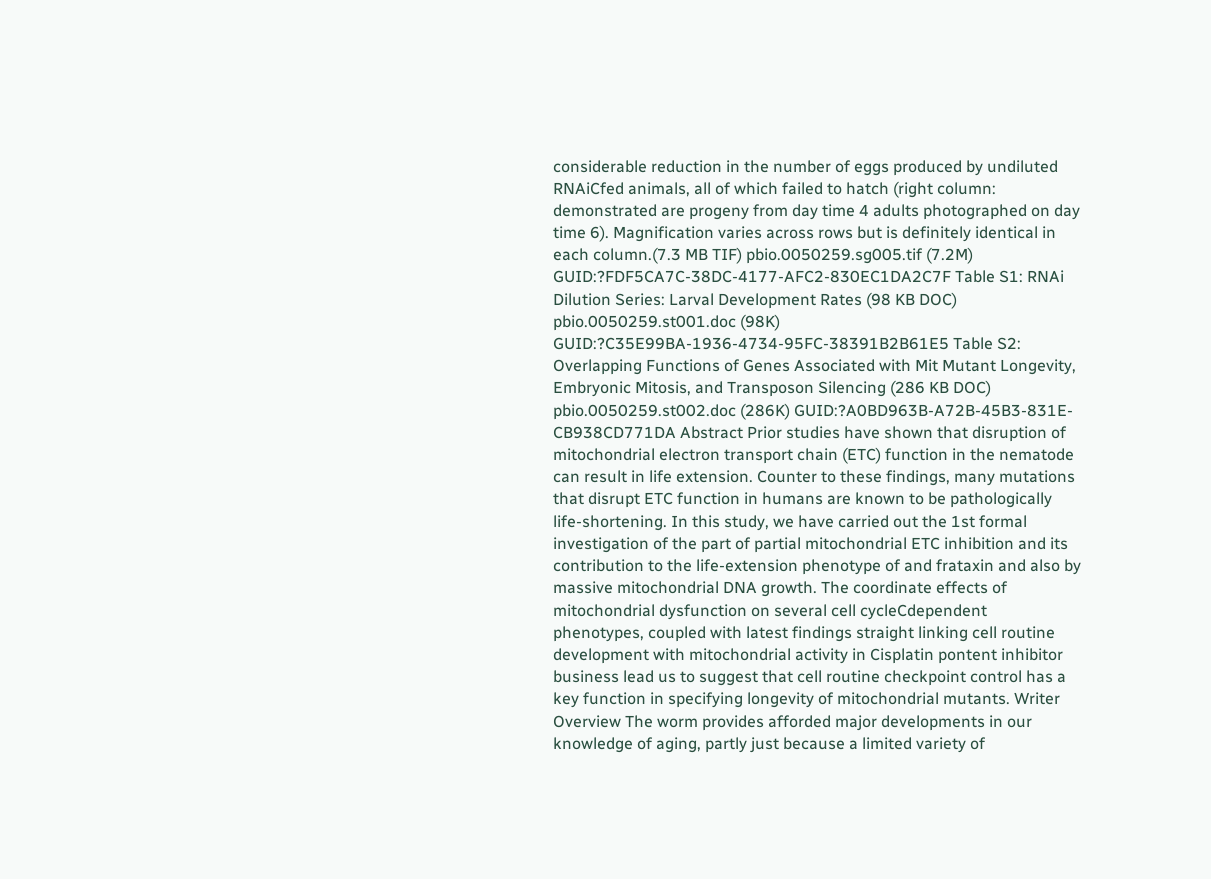considerable reduction in the number of eggs produced by undiluted RNAiCfed animals, all of which failed to hatch (right column: demonstrated are progeny from day time 4 adults photographed on day time 6). Magnification varies across rows but is definitely identical in each column.(7.3 MB TIF) pbio.0050259.sg005.tif (7.2M) GUID:?FDF5CA7C-38DC-4177-AFC2-830EC1DA2C7F Table S1: RNAi Dilution Series: Larval Development Rates (98 KB DOC) pbio.0050259.st001.doc (98K) GUID:?C35E99BA-1936-4734-95FC-38391B2B61E5 Table S2: Overlapping Functions of Genes Associated with Mit Mutant Longevity, Embryonic Mitosis, and Transposon Silencing (286 KB DOC) pbio.0050259.st002.doc (286K) GUID:?A0BD963B-A72B-45B3-831E-CB938CD771DA Abstract Prior studies have shown that disruption of mitochondrial electron transport chain (ETC) function in the nematode can result in life extension. Counter to these findings, many mutations that disrupt ETC function in humans are known to be pathologically life-shortening. In this study, we have carried out the 1st formal investigation of the part of partial mitochondrial ETC inhibition and its contribution to the life-extension phenotype of and frataxin and also by massive mitochondrial DNA growth. The coordinate effects of mitochondrial dysfunction on several cell cycleCdependent phenotypes, coupled with latest findings straight linking cell routine development with mitochondrial activity in Cisplatin pontent inhibitor business lead us to suggest that cell routine checkpoint control has a key function in specifying longevity of mitochondrial mutants. Writer Overview The worm provides afforded major developments in our knowledge of aging, partly just because a limited variety of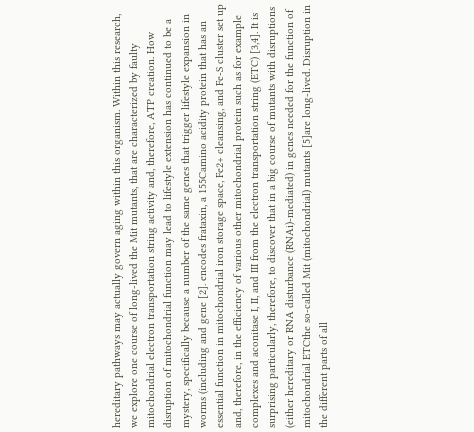hereditary pathways may actually govern aging within this organism. Within this research, we explore one course of long-lived the Mit mutants, that are characterized by faulty mitochondrial electron transportation string activity and, therefore, ATP creation. How disruption of mitochondrial function may lead to lifestyle extension has continued to be a mystery, specifically because a number of the same genes that trigger lifestyle expansion in worms (including and gene [2]. encodes frataxin, a 155Camino acidity protein that has an essential function in mitochondrial iron storage space, Fe2+ cleansing, and Fe-S cluster set up and, therefore, in the efficiency of various other mitochondrial protein such as for example complexes and aconitase I, II, and III from the electron transportation string (ETC) [3,4]. It is surprising particularly, therefore, to discover that in a big course of mutants with disruptions (either hereditary or RNA disturbance (RNAi)-mediated) in genes needed for the function of mitochondrial ETCthe so-called Mit (mitochondrial) mutants [5]are long-lived. Disruption in the different parts of all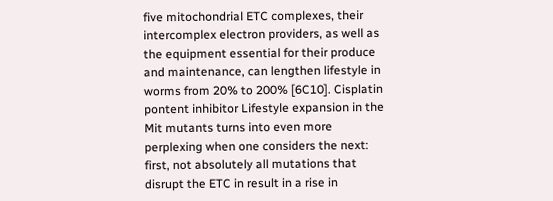five mitochondrial ETC complexes, their intercomplex electron providers, as well as the equipment essential for their produce and maintenance, can lengthen lifestyle in worms from 20% to 200% [6C10]. Cisplatin pontent inhibitor Lifestyle expansion in the Mit mutants turns into even more perplexing when one considers the next: first, not absolutely all mutations that disrupt the ETC in result in a rise in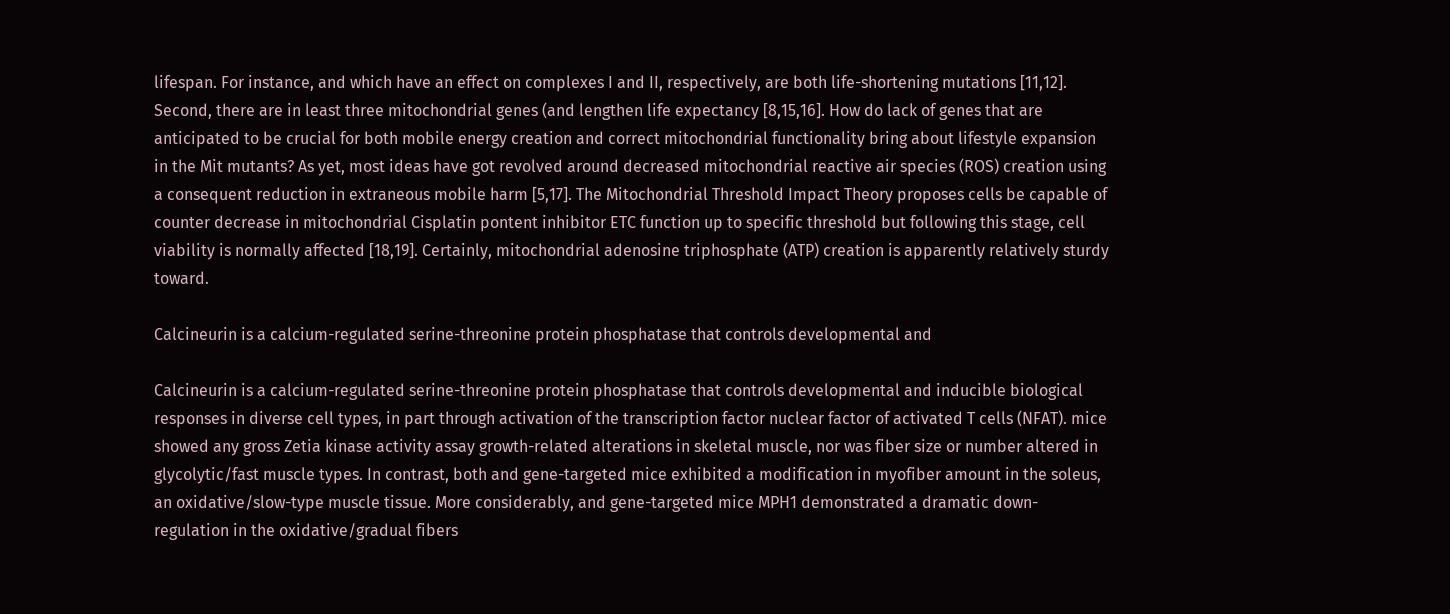lifespan. For instance, and which have an effect on complexes I and II, respectively, are both life-shortening mutations [11,12]. Second, there are in least three mitochondrial genes (and lengthen life expectancy [8,15,16]. How do lack of genes that are anticipated to be crucial for both mobile energy creation and correct mitochondrial functionality bring about lifestyle expansion in the Mit mutants? As yet, most ideas have got revolved around decreased mitochondrial reactive air species (ROS) creation using a consequent reduction in extraneous mobile harm [5,17]. The Mitochondrial Threshold Impact Theory proposes cells be capable of counter decrease in mitochondrial Cisplatin pontent inhibitor ETC function up to specific threshold but following this stage, cell viability is normally affected [18,19]. Certainly, mitochondrial adenosine triphosphate (ATP) creation is apparently relatively sturdy toward.

Calcineurin is a calcium-regulated serine-threonine protein phosphatase that controls developmental and

Calcineurin is a calcium-regulated serine-threonine protein phosphatase that controls developmental and inducible biological responses in diverse cell types, in part through activation of the transcription factor nuclear factor of activated T cells (NFAT). mice showed any gross Zetia kinase activity assay growth-related alterations in skeletal muscle, nor was fiber size or number altered in glycolytic/fast muscle types. In contrast, both and gene-targeted mice exhibited a modification in myofiber amount in the soleus, an oxidative/slow-type muscle tissue. More considerably, and gene-targeted mice MPH1 demonstrated a dramatic down-regulation in the oxidative/gradual fibers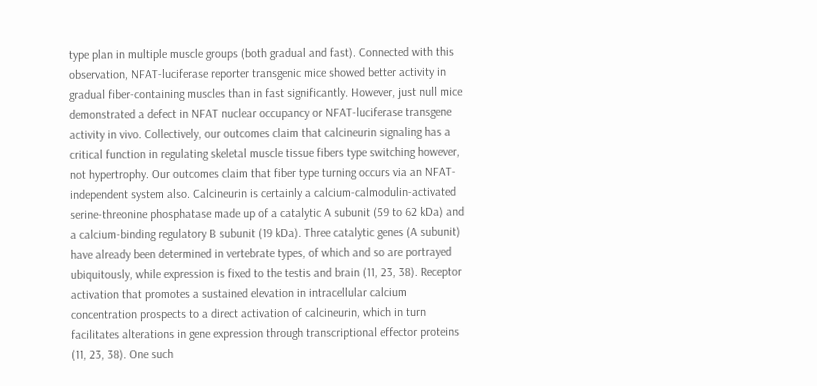type plan in multiple muscle groups (both gradual and fast). Connected with this observation, NFAT-luciferase reporter transgenic mice showed better activity in gradual fiber-containing muscles than in fast significantly. However, just null mice demonstrated a defect in NFAT nuclear occupancy or NFAT-luciferase transgene activity in vivo. Collectively, our outcomes claim that calcineurin signaling has a critical function in regulating skeletal muscle tissue fibers type switching however, not hypertrophy. Our outcomes claim that fiber type turning occurs via an NFAT-independent system also. Calcineurin is certainly a calcium-calmodulin-activated serine-threonine phosphatase made up of a catalytic A subunit (59 to 62 kDa) and a calcium-binding regulatory B subunit (19 kDa). Three catalytic genes (A subunit) have already been determined in vertebrate types, of which and so are portrayed ubiquitously, while expression is fixed to the testis and brain (11, 23, 38). Receptor activation that promotes a sustained elevation in intracellular calcium concentration prospects to a direct activation of calcineurin, which in turn facilitates alterations in gene expression through transcriptional effector proteins (11, 23, 38). One such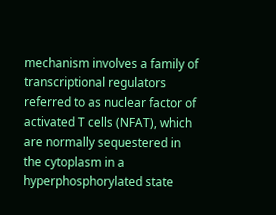mechanism involves a family of transcriptional regulators referred to as nuclear factor of activated T cells (NFAT), which are normally sequestered in the cytoplasm in a hyperphosphorylated state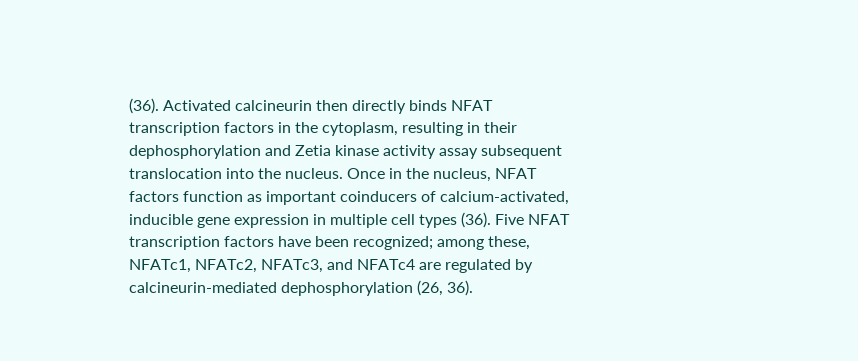(36). Activated calcineurin then directly binds NFAT transcription factors in the cytoplasm, resulting in their dephosphorylation and Zetia kinase activity assay subsequent translocation into the nucleus. Once in the nucleus, NFAT factors function as important coinducers of calcium-activated, inducible gene expression in multiple cell types (36). Five NFAT transcription factors have been recognized; among these, NFATc1, NFATc2, NFATc3, and NFATc4 are regulated by calcineurin-mediated dephosphorylation (26, 36).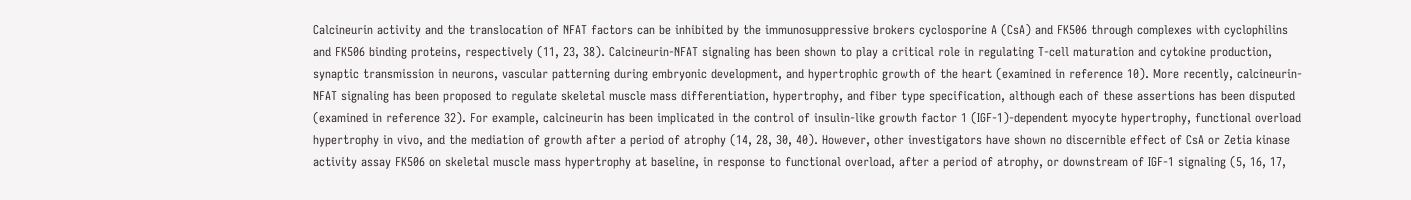Calcineurin activity and the translocation of NFAT factors can be inhibited by the immunosuppressive brokers cyclosporine A (CsA) and FK506 through complexes with cyclophilins and FK506 binding proteins, respectively (11, 23, 38). Calcineurin-NFAT signaling has been shown to play a critical role in regulating T-cell maturation and cytokine production, synaptic transmission in neurons, vascular patterning during embryonic development, and hypertrophic growth of the heart (examined in reference 10). More recently, calcineurin-NFAT signaling has been proposed to regulate skeletal muscle mass differentiation, hypertrophy, and fiber type specification, although each of these assertions has been disputed (examined in reference 32). For example, calcineurin has been implicated in the control of insulin-like growth factor 1 (IGF-1)-dependent myocyte hypertrophy, functional overload hypertrophy in vivo, and the mediation of growth after a period of atrophy (14, 28, 30, 40). However, other investigators have shown no discernible effect of CsA or Zetia kinase activity assay FK506 on skeletal muscle mass hypertrophy at baseline, in response to functional overload, after a period of atrophy, or downstream of IGF-1 signaling (5, 16, 17,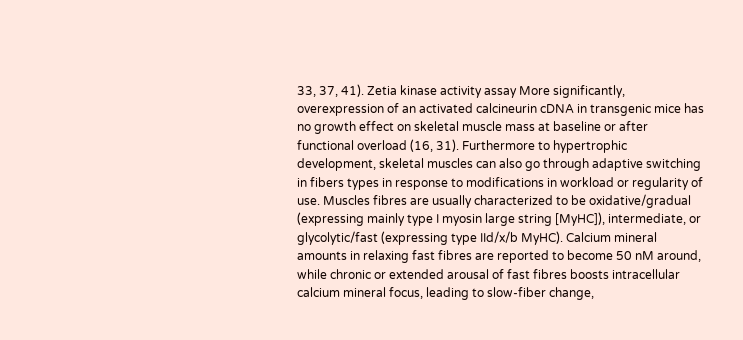33, 37, 41). Zetia kinase activity assay More significantly, overexpression of an activated calcineurin cDNA in transgenic mice has no growth effect on skeletal muscle mass at baseline or after functional overload (16, 31). Furthermore to hypertrophic development, skeletal muscles can also go through adaptive switching in fibers types in response to modifications in workload or regularity of use. Muscles fibres are usually characterized to be oxidative/gradual (expressing mainly type I myosin large string [MyHC]), intermediate, or glycolytic/fast (expressing type IId/x/b MyHC). Calcium mineral amounts in relaxing fast fibres are reported to become 50 nM around, while chronic or extended arousal of fast fibres boosts intracellular calcium mineral focus, leading to slow-fiber change,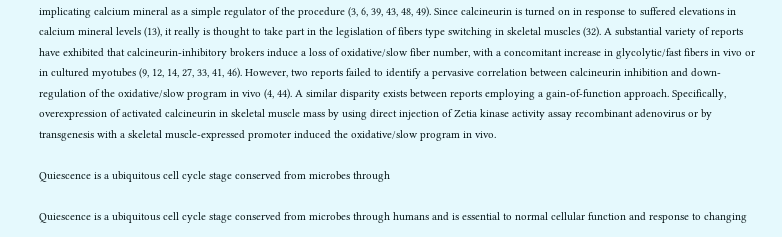implicating calcium mineral as a simple regulator of the procedure (3, 6, 39, 43, 48, 49). Since calcineurin is turned on in response to suffered elevations in calcium mineral levels (13), it really is thought to take part in the legislation of fibers type switching in skeletal muscles (32). A substantial variety of reports have exhibited that calcineurin-inhibitory brokers induce a loss of oxidative/slow fiber number, with a concomitant increase in glycolytic/fast fibers in vivo or in cultured myotubes (9, 12, 14, 27, 33, 41, 46). However, two reports failed to identify a pervasive correlation between calcineurin inhibition and down-regulation of the oxidative/slow program in vivo (4, 44). A similar disparity exists between reports employing a gain-of-function approach. Specifically, overexpression of activated calcineurin in skeletal muscle mass by using direct injection of Zetia kinase activity assay recombinant adenovirus or by transgenesis with a skeletal muscle-expressed promoter induced the oxidative/slow program in vivo.

Quiescence is a ubiquitous cell cycle stage conserved from microbes through

Quiescence is a ubiquitous cell cycle stage conserved from microbes through humans and is essential to normal cellular function and response to changing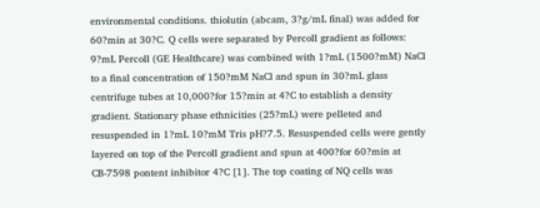environmental conditions. thiolutin (abcam, 3?g/mL final) was added for 60?min at 30?C. Q cells were separated by Percoll gradient as follows: 9?mL Percoll (GE Healthcare) was combined with 1?mL (1500?mM) NaCl to a final concentration of 150?mM NaCl and spun in 30?mL glass centrifuge tubes at 10,000?for 15?min at 4?C to establish a density gradient. Stationary phase ethnicities (25?mL) were pelleted and resuspended in 1?mL 10?mM Tris pH?7.5. Resuspended cells were gently layered on top of the Percoll gradient and spun at 400?for 60?min at CB-7598 pontent inhibitor 4?C [1]. The top coating of NQ cells was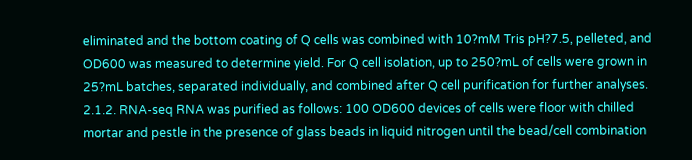eliminated and the bottom coating of Q cells was combined with 10?mM Tris pH?7.5, pelleted, and OD600 was measured to determine yield. For Q cell isolation, up to 250?mL of cells were grown in 25?mL batches, separated individually, and combined after Q cell purification for further analyses. 2.1.2. RNA-seq RNA was purified as follows: 100 OD600 devices of cells were floor with chilled mortar and pestle in the presence of glass beads in liquid nitrogen until the bead/cell combination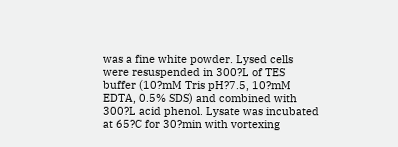was a fine white powder. Lysed cells were resuspended in 300?L of TES buffer (10?mM Tris pH?7.5, 10?mM EDTA, 0.5% SDS) and combined with 300?L acid phenol. Lysate was incubated at 65?C for 30?min with vortexing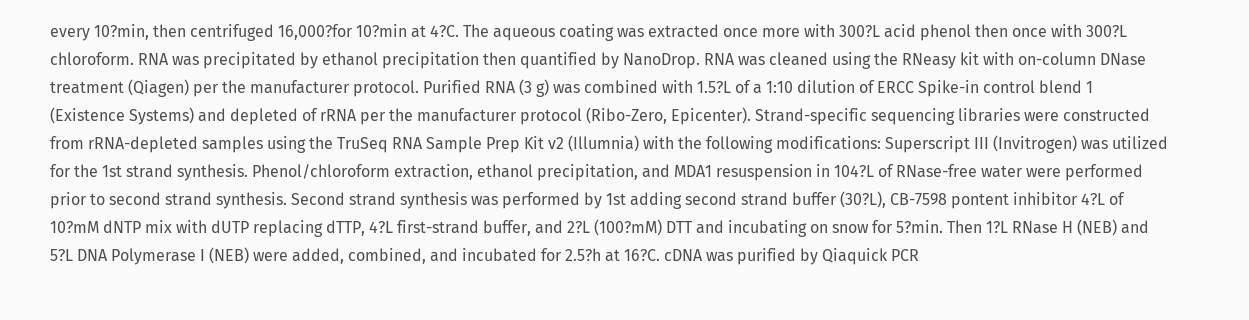every 10?min, then centrifuged 16,000?for 10?min at 4?C. The aqueous coating was extracted once more with 300?L acid phenol then once with 300?L chloroform. RNA was precipitated by ethanol precipitation then quantified by NanoDrop. RNA was cleaned using the RNeasy kit with on-column DNase treatment (Qiagen) per the manufacturer protocol. Purified RNA (3 g) was combined with 1.5?L of a 1:10 dilution of ERCC Spike-in control blend 1 (Existence Systems) and depleted of rRNA per the manufacturer protocol (Ribo-Zero, Epicenter). Strand-specific sequencing libraries were constructed from rRNA-depleted samples using the TruSeq RNA Sample Prep Kit v2 (Illumnia) with the following modifications: Superscript III (Invitrogen) was utilized for the 1st strand synthesis. Phenol/chloroform extraction, ethanol precipitation, and MDA1 resuspension in 104?L of RNase-free water were performed prior to second strand synthesis. Second strand synthesis was performed by 1st adding second strand buffer (30?L), CB-7598 pontent inhibitor 4?L of 10?mM dNTP mix with dUTP replacing dTTP, 4?L first-strand buffer, and 2?L (100?mM) DTT and incubating on snow for 5?min. Then 1?L RNase H (NEB) and 5?L DNA Polymerase I (NEB) were added, combined, and incubated for 2.5?h at 16?C. cDNA was purified by Qiaquick PCR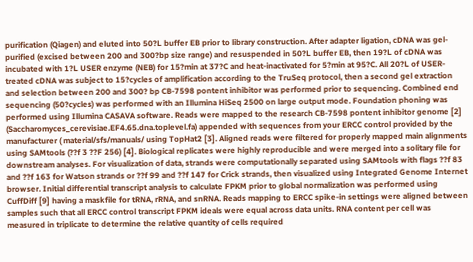purification (Qiagen) and eluted into 50?L buffer EB prior to library construction. After adapter ligation, cDNA was gel-purified (excised between 200 and 300?bp size range) and resuspended in 50?L buffer EB, then 19?L of cDNA was incubated with 1?L USER enzyme (NEB) for 15?min at 37?C and heat-inactivated for 5?min at 95?C. All 20?L of USER-treated cDNA was subject to 15?cycles of amplification according to the TruSeq protocol, then a second gel extraction and selection between 200 and 300? bp CB-7598 pontent inhibitor was performed prior to sequencing. Combined end sequencing (50?cycles) was performed with an Illumina HiSeq 2500 on large output mode. Foundation phoning was performed using Illumina CASAVA software. Reads were mapped to the research CB-7598 pontent inhibitor genome [2] (Saccharomyces_cerevisiae.EF4.65.dna.toplevel.fa) appended with sequences from your ERCC control provided by the manufacturer ( material/sfs/manuals/ using TopHat2 [3]. Aligned reads were filtered for properly mapped main alignments using SAMtools (??f 3 ??F 256) [4]. Biological replicates were highly reproducible and were merged into a solitary file for downstream analyses. For visualization of data, strands were computationally separated using SAMtools with flags ??f 83 and ??f 163 for Watson strands or ??f 99 and ??f 147 for Crick strands, then visualized using Integrated Genome Internet browser. Initial differential transcript analysis to calculate FPKM prior to global normalization was performed using CuffDiff [9] having a maskfile for tRNA, rRNA, and snRNA. Reads mapping to ERCC spike-in settings were aligned between samples such that all ERCC control transcript FPKM ideals were equal across data units. RNA content per cell was measured in triplicate to determine the relative quantity of cells required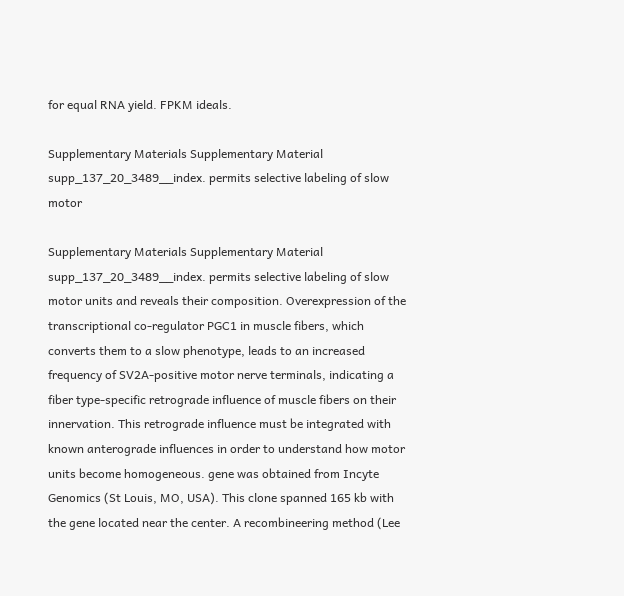for equal RNA yield. FPKM ideals.

Supplementary Materials Supplementary Material supp_137_20_3489__index. permits selective labeling of slow motor

Supplementary Materials Supplementary Material supp_137_20_3489__index. permits selective labeling of slow motor units and reveals their composition. Overexpression of the transcriptional co-regulator PGC1 in muscle fibers, which converts them to a slow phenotype, leads to an increased frequency of SV2A-positive motor nerve terminals, indicating a fiber type-specific retrograde influence of muscle fibers on their innervation. This retrograde influence must be integrated with known anterograde influences in order to understand how motor units become homogeneous. gene was obtained from Incyte Genomics (St Louis, MO, USA). This clone spanned 165 kb with the gene located near the center. A recombineering method (Lee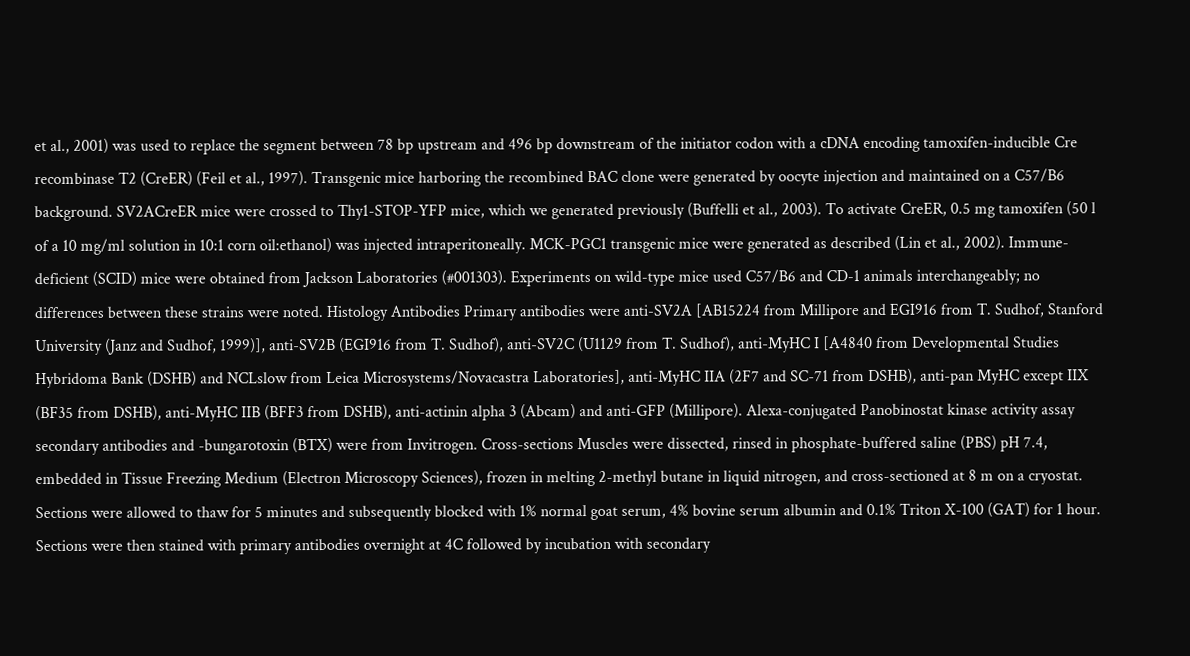et al., 2001) was used to replace the segment between 78 bp upstream and 496 bp downstream of the initiator codon with a cDNA encoding tamoxifen-inducible Cre recombinase T2 (CreER) (Feil et al., 1997). Transgenic mice harboring the recombined BAC clone were generated by oocyte injection and maintained on a C57/B6 background. SV2ACreER mice were crossed to Thy1-STOP-YFP mice, which we generated previously (Buffelli et al., 2003). To activate CreER, 0.5 mg tamoxifen (50 l of a 10 mg/ml solution in 10:1 corn oil:ethanol) was injected intraperitoneally. MCK-PGC1 transgenic mice were generated as described (Lin et al., 2002). Immune-deficient (SCID) mice were obtained from Jackson Laboratories (#001303). Experiments on wild-type mice used C57/B6 and CD-1 animals interchangeably; no differences between these strains were noted. Histology Antibodies Primary antibodies were anti-SV2A [AB15224 from Millipore and EGI916 from T. Sudhof, Stanford University (Janz and Sudhof, 1999)], anti-SV2B (EGI916 from T. Sudhof), anti-SV2C (U1129 from T. Sudhof), anti-MyHC I [A4840 from Developmental Studies Hybridoma Bank (DSHB) and NCLslow from Leica Microsystems/Novacastra Laboratories], anti-MyHC IIA (2F7 and SC-71 from DSHB), anti-pan MyHC except IIX (BF35 from DSHB), anti-MyHC IIB (BFF3 from DSHB), anti-actinin alpha 3 (Abcam) and anti-GFP (Millipore). Alexa-conjugated Panobinostat kinase activity assay secondary antibodies and -bungarotoxin (BTX) were from Invitrogen. Cross-sections Muscles were dissected, rinsed in phosphate-buffered saline (PBS) pH 7.4, embedded in Tissue Freezing Medium (Electron Microscopy Sciences), frozen in melting 2-methyl butane in liquid nitrogen, and cross-sectioned at 8 m on a cryostat. Sections were allowed to thaw for 5 minutes and subsequently blocked with 1% normal goat serum, 4% bovine serum albumin and 0.1% Triton X-100 (GAT) for 1 hour. Sections were then stained with primary antibodies overnight at 4C followed by incubation with secondary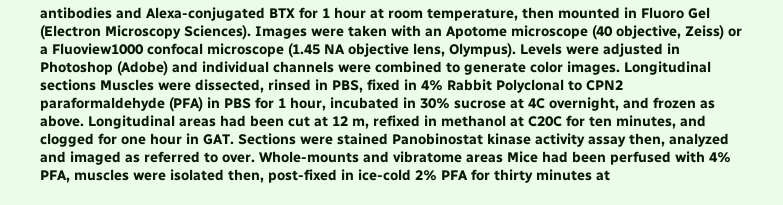antibodies and Alexa-conjugated BTX for 1 hour at room temperature, then mounted in Fluoro Gel (Electron Microscopy Sciences). Images were taken with an Apotome microscope (40 objective, Zeiss) or a Fluoview1000 confocal microscope (1.45 NA objective lens, Olympus). Levels were adjusted in Photoshop (Adobe) and individual channels were combined to generate color images. Longitudinal sections Muscles were dissected, rinsed in PBS, fixed in 4% Rabbit Polyclonal to CPN2 paraformaldehyde (PFA) in PBS for 1 hour, incubated in 30% sucrose at 4C overnight, and frozen as above. Longitudinal areas had been cut at 12 m, refixed in methanol at C20C for ten minutes, and clogged for one hour in GAT. Sections were stained Panobinostat kinase activity assay then, analyzed and imaged as referred to over. Whole-mounts and vibratome areas Mice had been perfused with 4% PFA, muscles were isolated then, post-fixed in ice-cold 2% PFA for thirty minutes at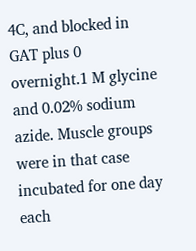4C, and blocked in GAT plus 0 overnight.1 M glycine and 0.02% sodium azide. Muscle groups were in that case incubated for one day each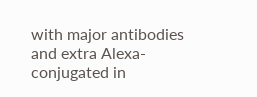with major antibodies and extra Alexa-conjugated in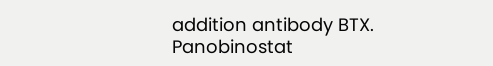addition antibody BTX. Panobinostat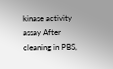kinase activity assay After cleaning in PBS,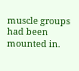muscle groups had been mounted in.